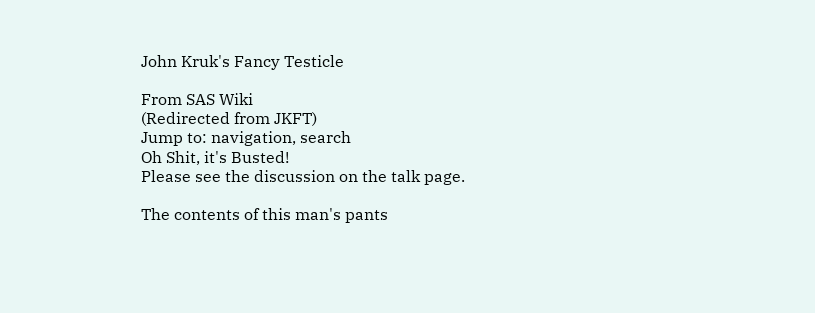John Kruk's Fancy Testicle

From SAS Wiki
(Redirected from JKFT)
Jump to: navigation, search
Oh Shit, it's Busted!
Please see the discussion on the talk page.

The contents of this man's pants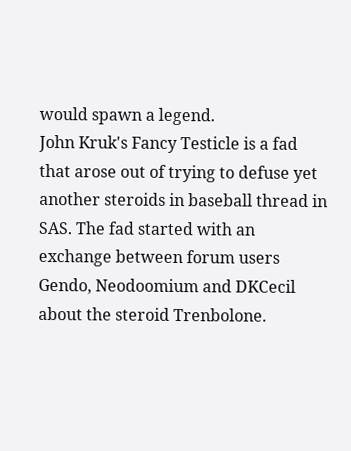would spawn a legend.
John Kruk's Fancy Testicle is a fad that arose out of trying to defuse yet another steroids in baseball thread in SAS. The fad started with an exchange between forum users Gendo, Neodoomium and DKCecil about the steroid Trenbolone.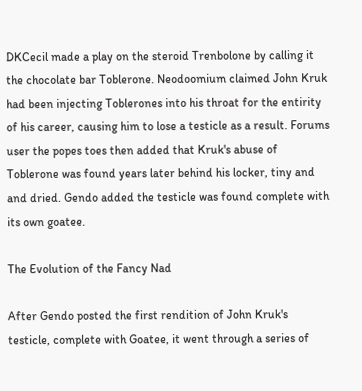DKCecil made a play on the steroid Trenbolone by calling it the chocolate bar Toblerone. Neodoomium claimed John Kruk had been injecting Toblerones into his throat for the entirity of his career, causing him to lose a testicle as a result. Forums user the popes toes then added that Kruk's abuse of Toblerone was found years later behind his locker, tiny and and dried. Gendo added the testicle was found complete with its own goatee.

The Evolution of the Fancy Nad

After Gendo posted the first rendition of John Kruk's testicle, complete with Goatee, it went through a series of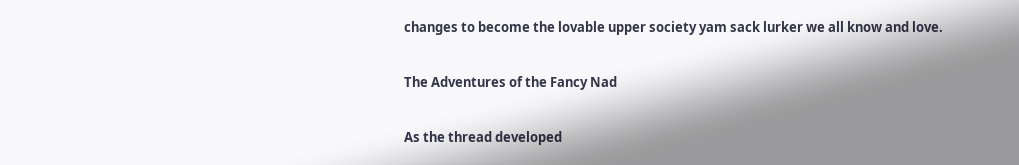changes to become the lovable upper society yam sack lurker we all know and love.

The Adventures of the Fancy Nad

As the thread developed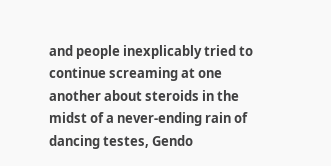and people inexplicably tried to continue screaming at one another about steroids in the midst of a never-ending rain of dancing testes, Gendo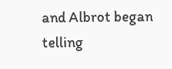and Albrot began telling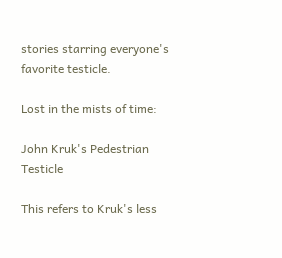stories starring everyone's favorite testicle.

Lost in the mists of time:

John Kruk's Pedestrian Testicle

This refers to Kruk's less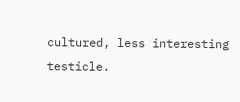cultured, less interesting testicle.